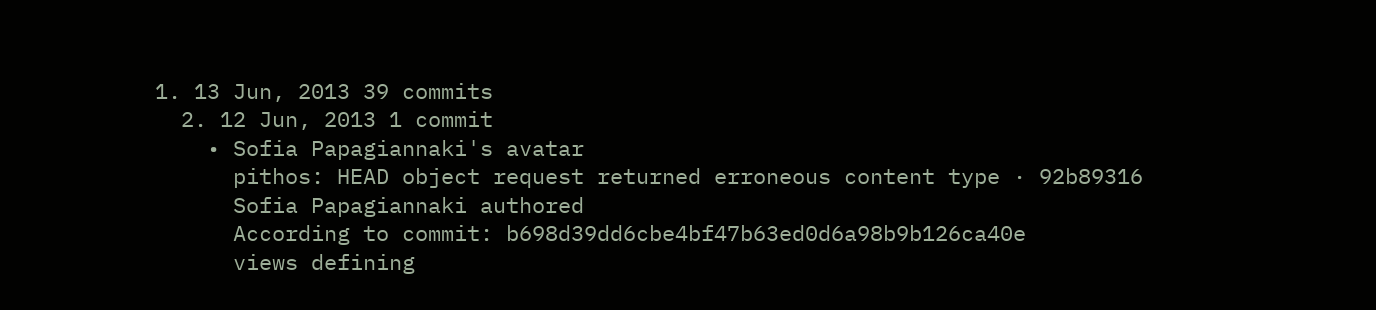1. 13 Jun, 2013 39 commits
  2. 12 Jun, 2013 1 commit
    • Sofia Papagiannaki's avatar
      pithos: HEAD object request returned erroneous content type · 92b89316
      Sofia Papagiannaki authored
      According to commit: b698d39dd6cbe4bf47b63ed0d6a98b9b126ca40e
      views defining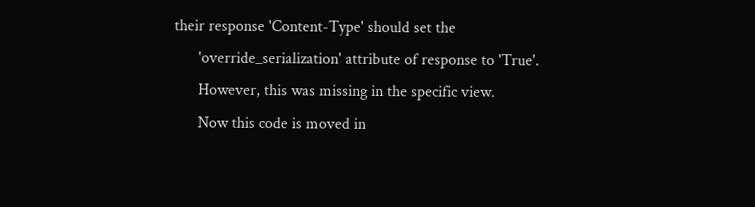their response 'Content-Type' should set the
      'override_serialization' attribute of response to 'True'.
      However, this was missing in the specific view.
      Now this code is moved in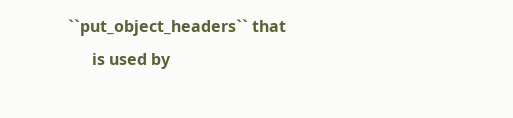``put_object_headers`` that
      is used by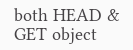both HEAD & GET object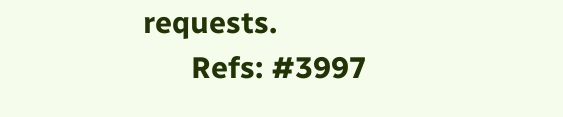requests.
      Refs: #3997